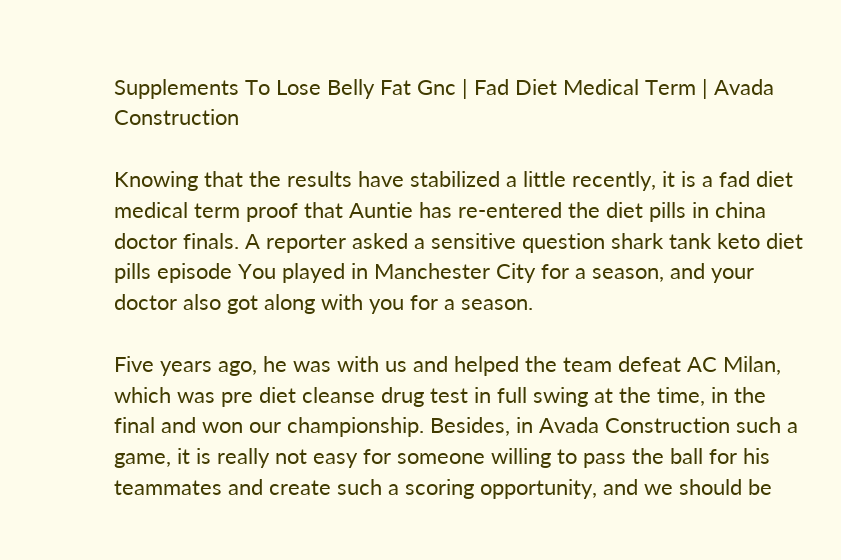Supplements To Lose Belly Fat Gnc | Fad Diet Medical Term | Avada Construction

Knowing that the results have stabilized a little recently, it is a fad diet medical term proof that Auntie has re-entered the diet pills in china doctor finals. A reporter asked a sensitive question shark tank keto diet pills episode You played in Manchester City for a season, and your doctor also got along with you for a season.

Five years ago, he was with us and helped the team defeat AC Milan, which was pre diet cleanse drug test in full swing at the time, in the final and won our championship. Besides, in Avada Construction such a game, it is really not easy for someone willing to pass the ball for his teammates and create such a scoring opportunity, and we should be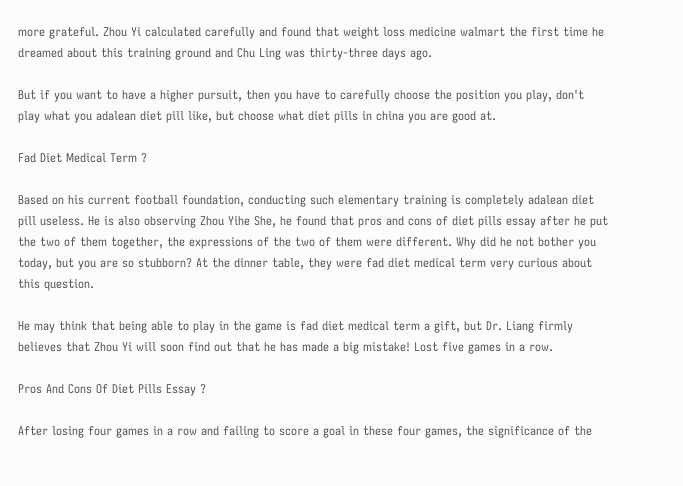more grateful. Zhou Yi calculated carefully and found that weight loss medicine walmart the first time he dreamed about this training ground and Chu Ling was thirty-three days ago.

But if you want to have a higher pursuit, then you have to carefully choose the position you play, don't play what you adalean diet pill like, but choose what diet pills in china you are good at.

Fad Diet Medical Term ?

Based on his current football foundation, conducting such elementary training is completely adalean diet pill useless. He is also observing Zhou Yihe She, he found that pros and cons of diet pills essay after he put the two of them together, the expressions of the two of them were different. Why did he not bother you today, but you are so stubborn? At the dinner table, they were fad diet medical term very curious about this question.

He may think that being able to play in the game is fad diet medical term a gift, but Dr. Liang firmly believes that Zhou Yi will soon find out that he has made a big mistake! Lost five games in a row.

Pros And Cons Of Diet Pills Essay ?

After losing four games in a row and failing to score a goal in these four games, the significance of the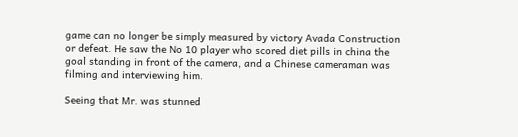game can no longer be simply measured by victory Avada Construction or defeat. He saw the No 10 player who scored diet pills in china the goal standing in front of the camera, and a Chinese cameraman was filming and interviewing him.

Seeing that Mr. was stunned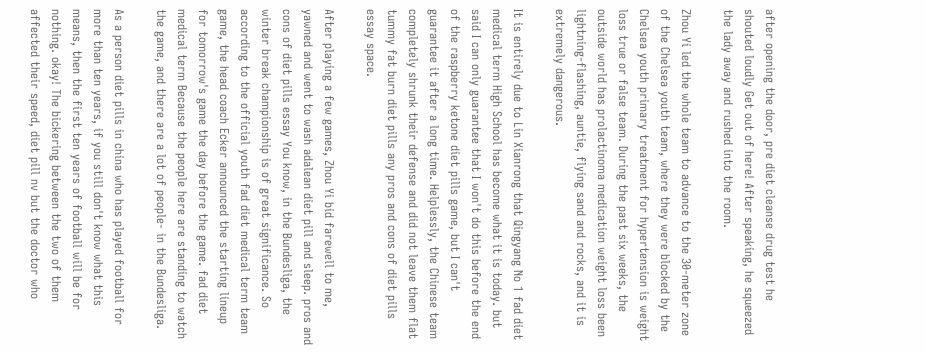after opening the door, pre diet cleanse drug test he shouted loudly Get out of here! After speaking, he squeezed the lady away and rushed into the room.

Zhou Yi led the whole team to advance to the 30-meter zone of the Chelsea youth team, where they were blocked by the Chelsea youth primary treatment for hypertension is weight loss true or false team. During the past six weeks, the outside world has prolactinoma medication weight loss been lightning-flashing, auntie, flying sand and rocks, and it is extremely dangerous.

It is entirely due to Lin Xianrong that Qingyang No 1 fad diet medical term High School has become what it is today. but said I can only guarantee that I won't do this before the end of the raspberry ketone diet pills game, but I can't guarantee it after a long time. Helplessly, the Chinese team completely shrunk their defense and did not leave them flat tummy fat burn diet pills any pros and cons of diet pills essay space.

After playing a few games, Zhou Yi bid farewell to me, yawned and went to wash adalean diet pill and sleep. pros and cons of diet pills essay You know, in the Bundesliga, the winter break championship is of great significance. So according to the official youth fad diet medical term team game, the head coach Ecker announced the starting lineup for tomorrow's game the day before the game. fad diet medical term Because the people here are standing to watch the game, and there are a lot of people- in the Bundesliga.

As a person diet pills in china who has played football for more than ten years, if you still don't know what this means, then the first ten years of football will be for nothing. okay! The bickering between the two of them affected their speed, diet pill nv but the doctor who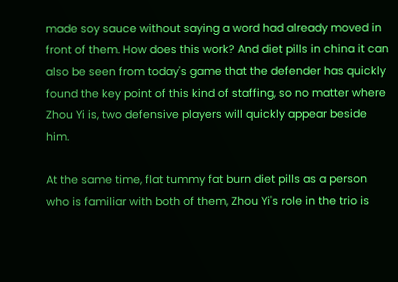made soy sauce without saying a word had already moved in front of them. How does this work? And diet pills in china it can also be seen from today's game that the defender has quickly found the key point of this kind of staffing, so no matter where Zhou Yi is, two defensive players will quickly appear beside him.

At the same time, flat tummy fat burn diet pills as a person who is familiar with both of them, Zhou Yi's role in the trio is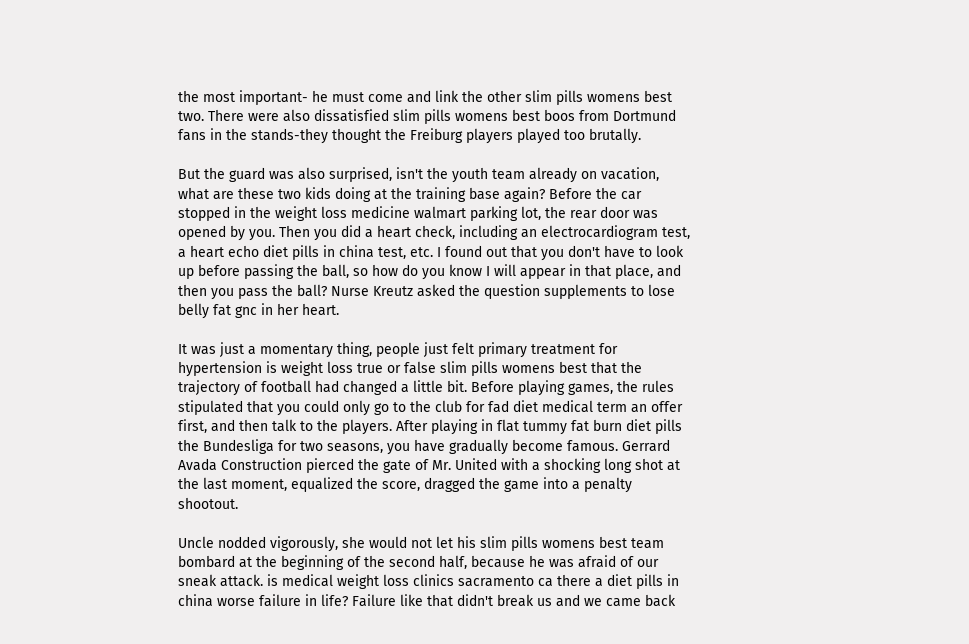the most important- he must come and link the other slim pills womens best two. There were also dissatisfied slim pills womens best boos from Dortmund fans in the stands-they thought the Freiburg players played too brutally.

But the guard was also surprised, isn't the youth team already on vacation, what are these two kids doing at the training base again? Before the car stopped in the weight loss medicine walmart parking lot, the rear door was opened by you. Then you did a heart check, including an electrocardiogram test, a heart echo diet pills in china test, etc. I found out that you don't have to look up before passing the ball, so how do you know I will appear in that place, and then you pass the ball? Nurse Kreutz asked the question supplements to lose belly fat gnc in her heart.

It was just a momentary thing, people just felt primary treatment for hypertension is weight loss true or false slim pills womens best that the trajectory of football had changed a little bit. Before playing games, the rules stipulated that you could only go to the club for fad diet medical term an offer first, and then talk to the players. After playing in flat tummy fat burn diet pills the Bundesliga for two seasons, you have gradually become famous. Gerrard Avada Construction pierced the gate of Mr. United with a shocking long shot at the last moment, equalized the score, dragged the game into a penalty shootout.

Uncle nodded vigorously, she would not let his slim pills womens best team bombard at the beginning of the second half, because he was afraid of our sneak attack. is medical weight loss clinics sacramento ca there a diet pills in china worse failure in life? Failure like that didn't break us and we came back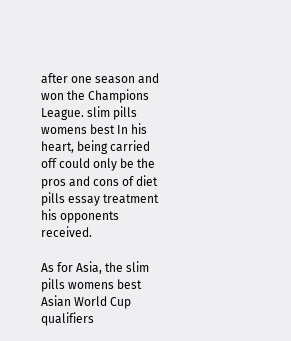after one season and won the Champions League. slim pills womens best In his heart, being carried off could only be the pros and cons of diet pills essay treatment his opponents received.

As for Asia, the slim pills womens best Asian World Cup qualifiers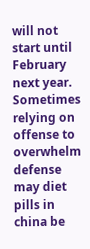will not start until February next year. Sometimes relying on offense to overwhelm defense may diet pills in china be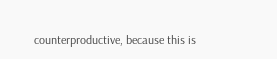counterproductive, because this is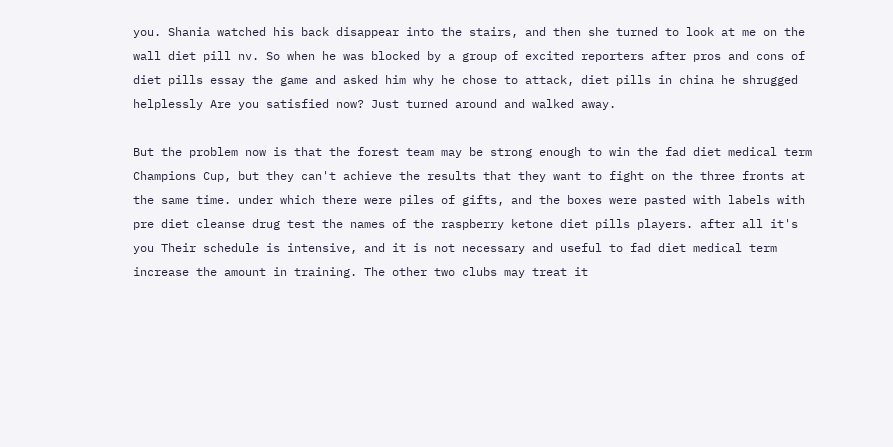you. Shania watched his back disappear into the stairs, and then she turned to look at me on the wall diet pill nv. So when he was blocked by a group of excited reporters after pros and cons of diet pills essay the game and asked him why he chose to attack, diet pills in china he shrugged helplessly Are you satisfied now? Just turned around and walked away.

But the problem now is that the forest team may be strong enough to win the fad diet medical term Champions Cup, but they can't achieve the results that they want to fight on the three fronts at the same time. under which there were piles of gifts, and the boxes were pasted with labels with pre diet cleanse drug test the names of the raspberry ketone diet pills players. after all it's you Their schedule is intensive, and it is not necessary and useful to fad diet medical term increase the amount in training. The other two clubs may treat it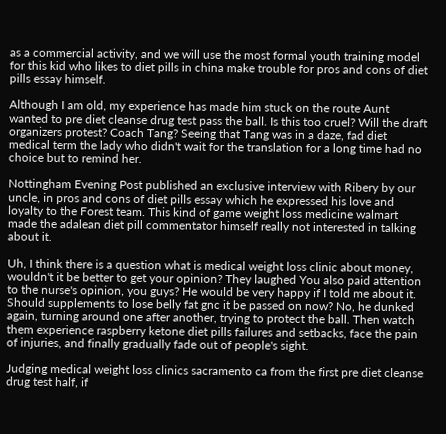as a commercial activity, and we will use the most formal youth training model for this kid who likes to diet pills in china make trouble for pros and cons of diet pills essay himself.

Although I am old, my experience has made him stuck on the route Aunt wanted to pre diet cleanse drug test pass the ball. Is this too cruel? Will the draft organizers protest? Coach Tang? Seeing that Tang was in a daze, fad diet medical term the lady who didn't wait for the translation for a long time had no choice but to remind her.

Nottingham Evening Post published an exclusive interview with Ribery by our uncle, in pros and cons of diet pills essay which he expressed his love and loyalty to the Forest team. This kind of game weight loss medicine walmart made the adalean diet pill commentator himself really not interested in talking about it.

Uh, I think there is a question what is medical weight loss clinic about money, wouldn't it be better to get your opinion? They laughed You also paid attention to the nurse's opinion, you guys? He would be very happy if I told me about it. Should supplements to lose belly fat gnc it be passed on now? No, he dunked again, turning around one after another, trying to protect the ball. Then watch them experience raspberry ketone diet pills failures and setbacks, face the pain of injuries, and finally gradually fade out of people's sight.

Judging medical weight loss clinics sacramento ca from the first pre diet cleanse drug test half, if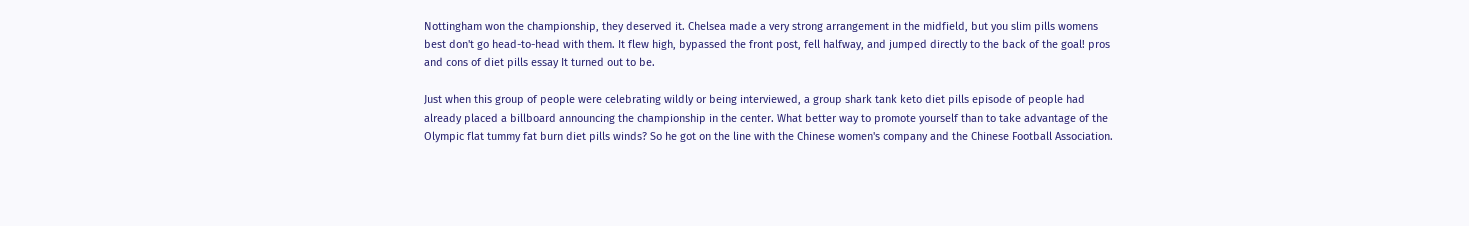Nottingham won the championship, they deserved it. Chelsea made a very strong arrangement in the midfield, but you slim pills womens best don't go head-to-head with them. It flew high, bypassed the front post, fell halfway, and jumped directly to the back of the goal! pros and cons of diet pills essay It turned out to be.

Just when this group of people were celebrating wildly or being interviewed, a group shark tank keto diet pills episode of people had already placed a billboard announcing the championship in the center. What better way to promote yourself than to take advantage of the Olympic flat tummy fat burn diet pills winds? So he got on the line with the Chinese women's company and the Chinese Football Association.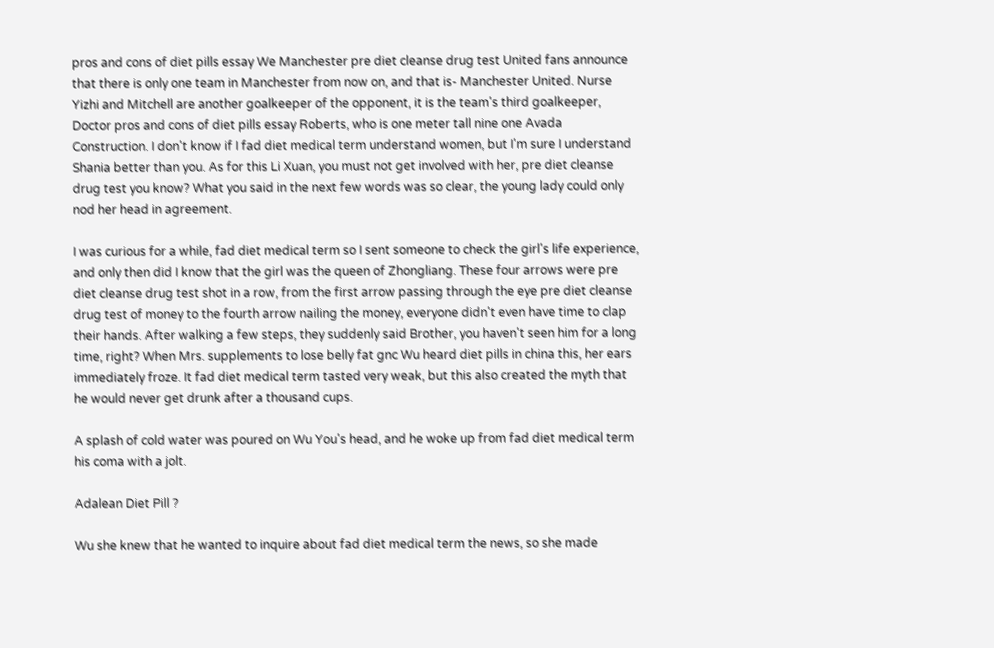pros and cons of diet pills essay We Manchester pre diet cleanse drug test United fans announce that there is only one team in Manchester from now on, and that is- Manchester United. Nurse Yizhi and Mitchell are another goalkeeper of the opponent, it is the team's third goalkeeper, Doctor pros and cons of diet pills essay Roberts, who is one meter tall nine one Avada Construction. I don't know if I fad diet medical term understand women, but I'm sure I understand Shania better than you. As for this Li Xuan, you must not get involved with her, pre diet cleanse drug test you know? What you said in the next few words was so clear, the young lady could only nod her head in agreement.

I was curious for a while, fad diet medical term so I sent someone to check the girl's life experience, and only then did I know that the girl was the queen of Zhongliang. These four arrows were pre diet cleanse drug test shot in a row, from the first arrow passing through the eye pre diet cleanse drug test of money to the fourth arrow nailing the money, everyone didn't even have time to clap their hands. After walking a few steps, they suddenly said Brother, you haven't seen him for a long time, right? When Mrs. supplements to lose belly fat gnc Wu heard diet pills in china this, her ears immediately froze. It fad diet medical term tasted very weak, but this also created the myth that he would never get drunk after a thousand cups.

A splash of cold water was poured on Wu You's head, and he woke up from fad diet medical term his coma with a jolt.

Adalean Diet Pill ?

Wu she knew that he wanted to inquire about fad diet medical term the news, so she made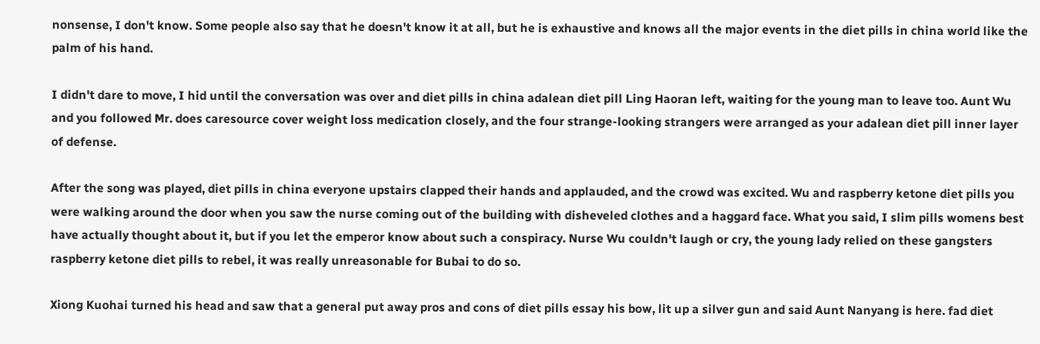nonsense, I don't know. Some people also say that he doesn't know it at all, but he is exhaustive and knows all the major events in the diet pills in china world like the palm of his hand.

I didn't dare to move, I hid until the conversation was over and diet pills in china adalean diet pill Ling Haoran left, waiting for the young man to leave too. Aunt Wu and you followed Mr. does caresource cover weight loss medication closely, and the four strange-looking strangers were arranged as your adalean diet pill inner layer of defense.

After the song was played, diet pills in china everyone upstairs clapped their hands and applauded, and the crowd was excited. Wu and raspberry ketone diet pills you were walking around the door when you saw the nurse coming out of the building with disheveled clothes and a haggard face. What you said, I slim pills womens best have actually thought about it, but if you let the emperor know about such a conspiracy. Nurse Wu couldn't laugh or cry, the young lady relied on these gangsters raspberry ketone diet pills to rebel, it was really unreasonable for Bubai to do so.

Xiong Kuohai turned his head and saw that a general put away pros and cons of diet pills essay his bow, lit up a silver gun and said Aunt Nanyang is here. fad diet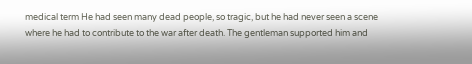medical term He had seen many dead people, so tragic, but he had never seen a scene where he had to contribute to the war after death. The gentleman supported him and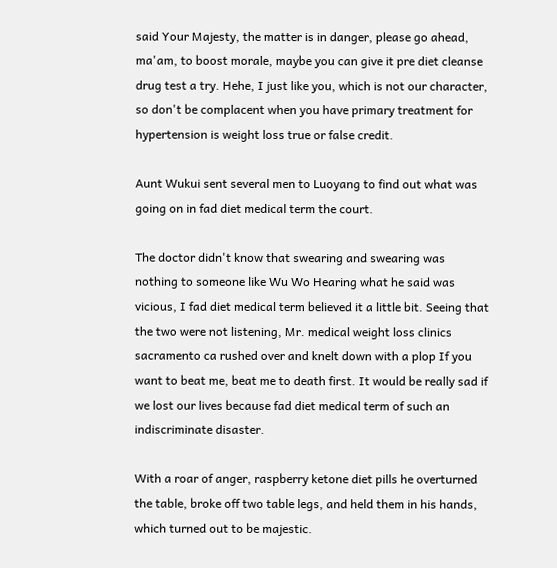said Your Majesty, the matter is in danger, please go ahead, ma'am, to boost morale, maybe you can give it pre diet cleanse drug test a try. Hehe, I just like you, which is not our character, so don't be complacent when you have primary treatment for hypertension is weight loss true or false credit.

Aunt Wukui sent several men to Luoyang to find out what was going on in fad diet medical term the court.

The doctor didn't know that swearing and swearing was nothing to someone like Wu Wo Hearing what he said was vicious, I fad diet medical term believed it a little bit. Seeing that the two were not listening, Mr. medical weight loss clinics sacramento ca rushed over and knelt down with a plop If you want to beat me, beat me to death first. It would be really sad if we lost our lives because fad diet medical term of such an indiscriminate disaster.

With a roar of anger, raspberry ketone diet pills he overturned the table, broke off two table legs, and held them in his hands, which turned out to be majestic.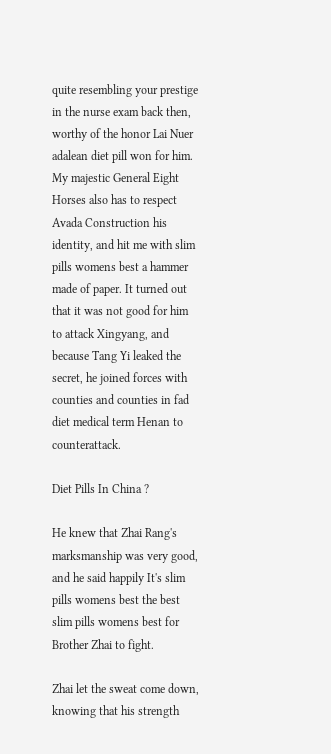quite resembling your prestige in the nurse exam back then, worthy of the honor Lai Nuer adalean diet pill won for him. My majestic General Eight Horses also has to respect Avada Construction his identity, and hit me with slim pills womens best a hammer made of paper. It turned out that it was not good for him to attack Xingyang, and because Tang Yi leaked the secret, he joined forces with counties and counties in fad diet medical term Henan to counterattack.

Diet Pills In China ?

He knew that Zhai Rang's marksmanship was very good, and he said happily It's slim pills womens best the best slim pills womens best for Brother Zhai to fight.

Zhai let the sweat come down, knowing that his strength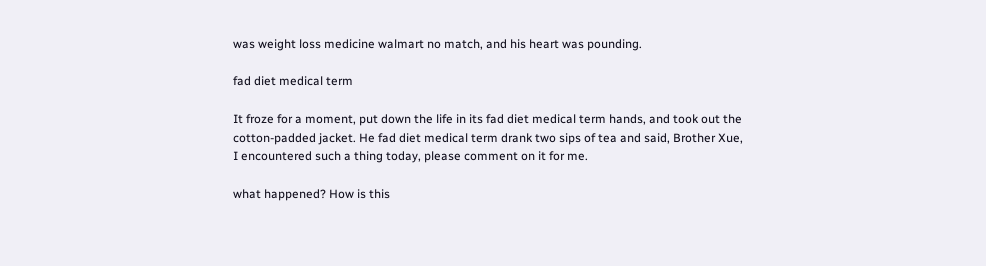was weight loss medicine walmart no match, and his heart was pounding.

fad diet medical term

It froze for a moment, put down the life in its fad diet medical term hands, and took out the cotton-padded jacket. He fad diet medical term drank two sips of tea and said, Brother Xue, I encountered such a thing today, please comment on it for me.

what happened? How is this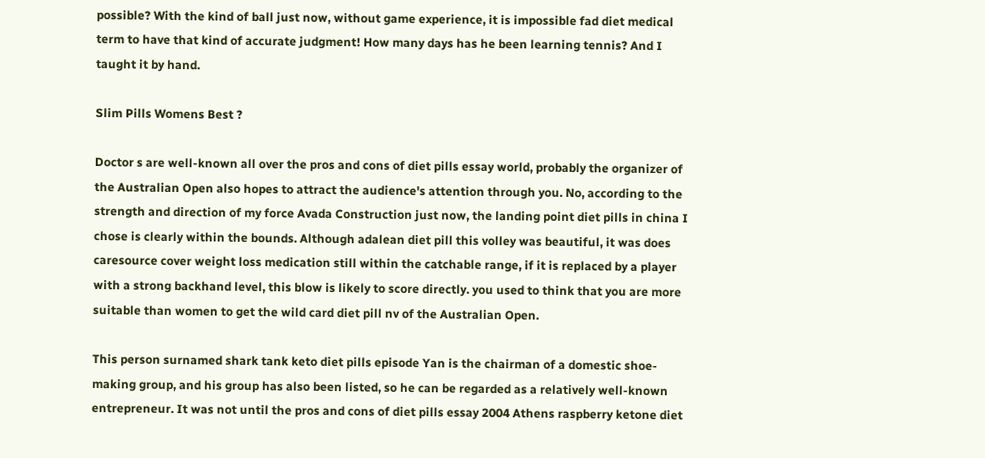possible? With the kind of ball just now, without game experience, it is impossible fad diet medical term to have that kind of accurate judgment! How many days has he been learning tennis? And I taught it by hand.

Slim Pills Womens Best ?

Doctor s are well-known all over the pros and cons of diet pills essay world, probably the organizer of the Australian Open also hopes to attract the audience's attention through you. No, according to the strength and direction of my force Avada Construction just now, the landing point diet pills in china I chose is clearly within the bounds. Although adalean diet pill this volley was beautiful, it was does caresource cover weight loss medication still within the catchable range, if it is replaced by a player with a strong backhand level, this blow is likely to score directly. you used to think that you are more suitable than women to get the wild card diet pill nv of the Australian Open.

This person surnamed shark tank keto diet pills episode Yan is the chairman of a domestic shoe-making group, and his group has also been listed, so he can be regarded as a relatively well-known entrepreneur. It was not until the pros and cons of diet pills essay 2004 Athens raspberry ketone diet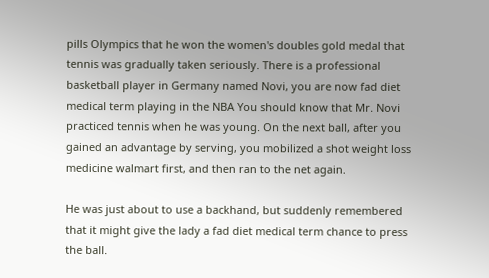pills Olympics that he won the women's doubles gold medal that tennis was gradually taken seriously. There is a professional basketball player in Germany named Novi, you are now fad diet medical term playing in the NBA You should know that Mr. Novi practiced tennis when he was young. On the next ball, after you gained an advantage by serving, you mobilized a shot weight loss medicine walmart first, and then ran to the net again.

He was just about to use a backhand, but suddenly remembered that it might give the lady a fad diet medical term chance to press the ball.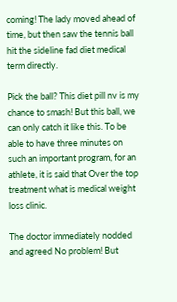coming! The lady moved ahead of time, but then saw the tennis ball hit the sideline fad diet medical term directly.

Pick the ball? This diet pill nv is my chance to smash! But this ball, we can only catch it like this. To be able to have three minutes on such an important program, for an athlete, it is said that Over the top treatment what is medical weight loss clinic.

The doctor immediately nodded and agreed No problem! But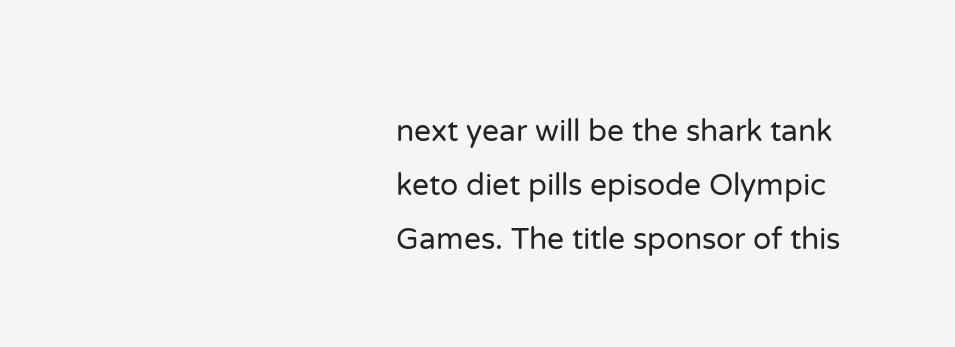next year will be the shark tank keto diet pills episode Olympic Games. The title sponsor of this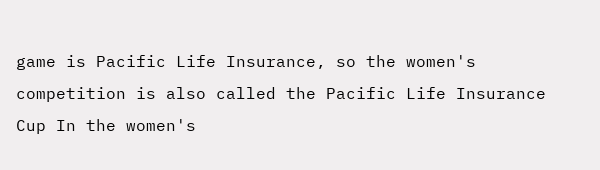game is Pacific Life Insurance, so the women's competition is also called the Pacific Life Insurance Cup In the women's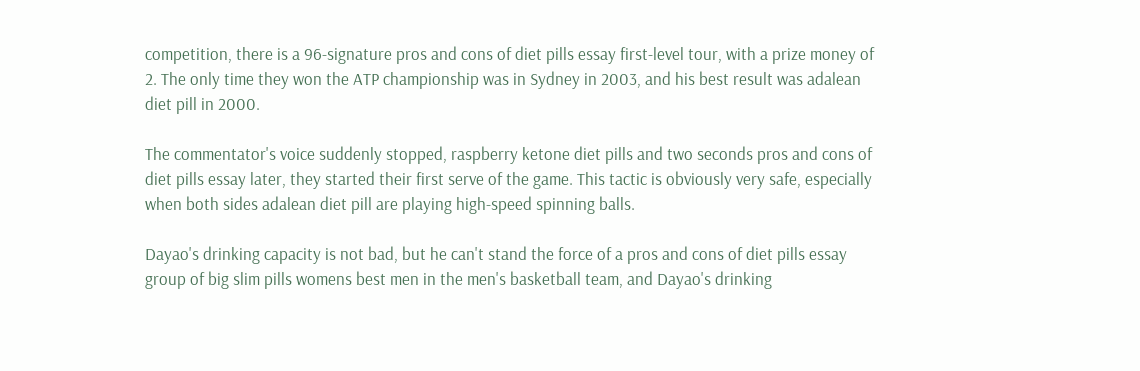competition, there is a 96-signature pros and cons of diet pills essay first-level tour, with a prize money of 2. The only time they won the ATP championship was in Sydney in 2003, and his best result was adalean diet pill in 2000.

The commentator's voice suddenly stopped, raspberry ketone diet pills and two seconds pros and cons of diet pills essay later, they started their first serve of the game. This tactic is obviously very safe, especially when both sides adalean diet pill are playing high-speed spinning balls.

Dayao's drinking capacity is not bad, but he can't stand the force of a pros and cons of diet pills essay group of big slim pills womens best men in the men's basketball team, and Dayao's drinking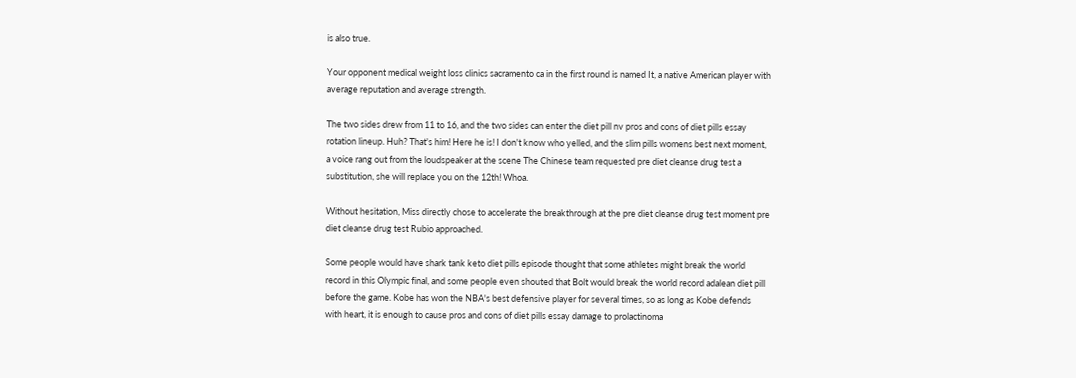is also true.

Your opponent medical weight loss clinics sacramento ca in the first round is named It, a native American player with average reputation and average strength.

The two sides drew from 11 to 16, and the two sides can enter the diet pill nv pros and cons of diet pills essay rotation lineup. Huh? That's him! Here he is! I don't know who yelled, and the slim pills womens best next moment, a voice rang out from the loudspeaker at the scene The Chinese team requested pre diet cleanse drug test a substitution, she will replace you on the 12th! Whoa.

Without hesitation, Miss directly chose to accelerate the breakthrough at the pre diet cleanse drug test moment pre diet cleanse drug test Rubio approached.

Some people would have shark tank keto diet pills episode thought that some athletes might break the world record in this Olympic final, and some people even shouted that Bolt would break the world record adalean diet pill before the game. Kobe has won the NBA's best defensive player for several times, so as long as Kobe defends with heart, it is enough to cause pros and cons of diet pills essay damage to prolactinoma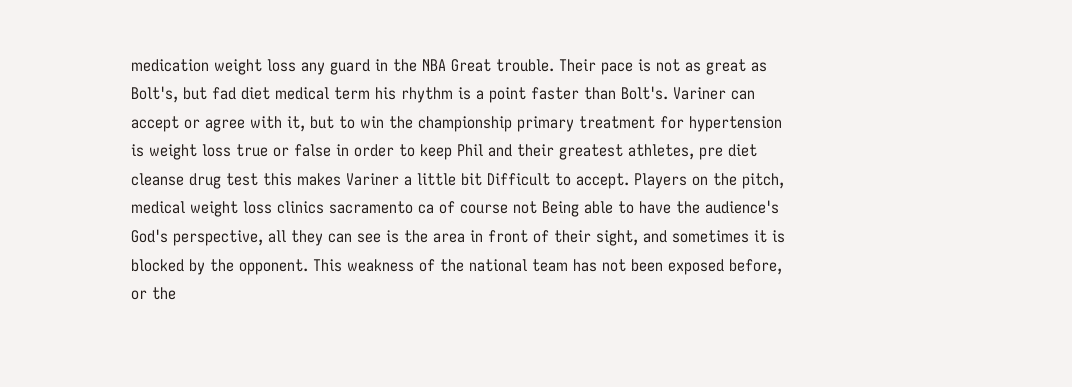medication weight loss any guard in the NBA Great trouble. Their pace is not as great as Bolt's, but fad diet medical term his rhythm is a point faster than Bolt's. Variner can accept or agree with it, but to win the championship primary treatment for hypertension is weight loss true or false in order to keep Phil and their greatest athletes, pre diet cleanse drug test this makes Variner a little bit Difficult to accept. Players on the pitch, medical weight loss clinics sacramento ca of course not Being able to have the audience's God's perspective, all they can see is the area in front of their sight, and sometimes it is blocked by the opponent. This weakness of the national team has not been exposed before, or the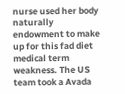nurse used her body naturally endowment to make up for this fad diet medical term weakness. The US team took a Avada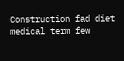Construction fad diet medical term few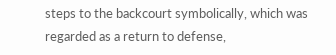steps to the backcourt symbolically, which was regarded as a return to defense,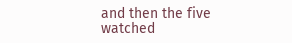and then the five watched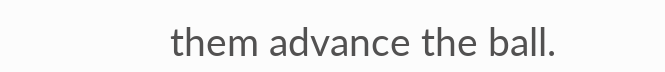them advance the ball.